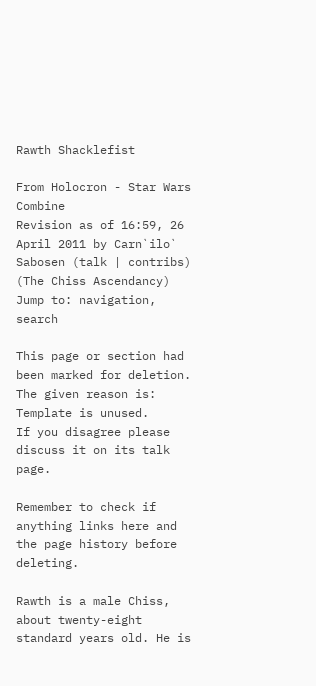Rawth Shacklefist

From Holocron - Star Wars Combine
Revision as of 16:59, 26 April 2011 by Carn`ilo` Sabosen (talk | contribs) (The Chiss Ascendancy)
Jump to: navigation, search

This page or section had been marked for deletion.
The given reason is:
Template is unused.
If you disagree please discuss it on its talk page.

Remember to check if anything links here and the page history before deleting.

Rawth is a male Chiss, about twenty-eight standard years old. He is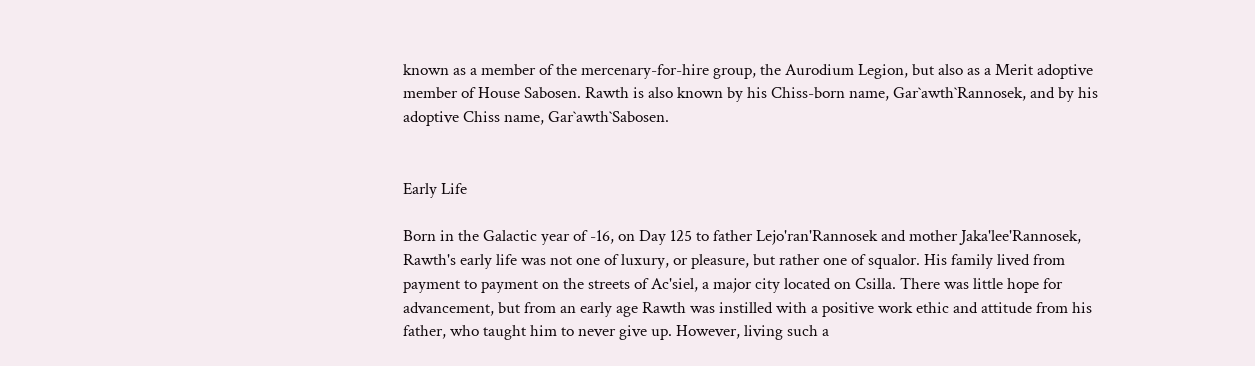known as a member of the mercenary-for-hire group, the Aurodium Legion, but also as a Merit adoptive member of House Sabosen. Rawth is also known by his Chiss-born name, Gar`awth`Rannosek, and by his adoptive Chiss name, Gar`awth`Sabosen.


Early Life

Born in the Galactic year of -16, on Day 125 to father Lejo'ran'Rannosek and mother Jaka'lee'Rannosek, Rawth's early life was not one of luxury, or pleasure, but rather one of squalor. His family lived from payment to payment on the streets of Ac'siel, a major city located on Csilla. There was little hope for advancement, but from an early age Rawth was instilled with a positive work ethic and attitude from his father, who taught him to never give up. However, living such a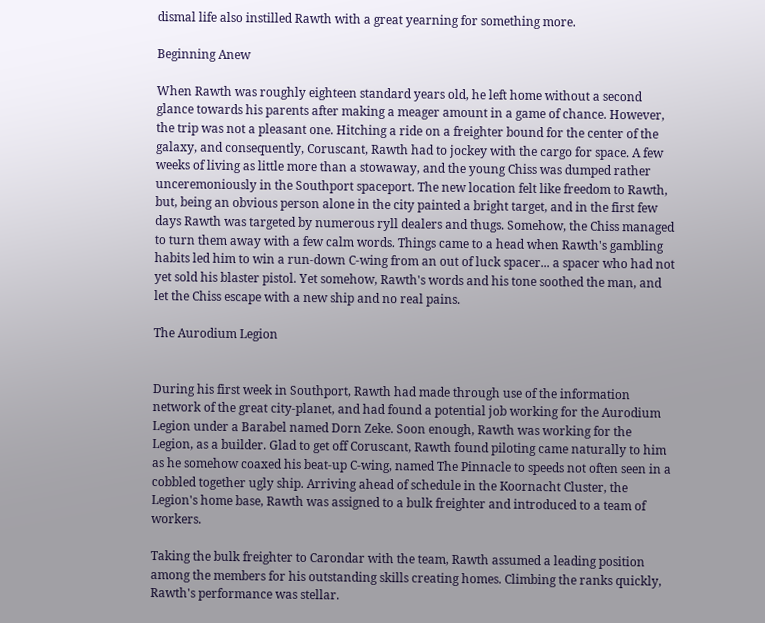dismal life also instilled Rawth with a great yearning for something more.

Beginning Anew

When Rawth was roughly eighteen standard years old, he left home without a second glance towards his parents after making a meager amount in a game of chance. However, the trip was not a pleasant one. Hitching a ride on a freighter bound for the center of the galaxy, and consequently, Coruscant, Rawth had to jockey with the cargo for space. A few weeks of living as little more than a stowaway, and the young Chiss was dumped rather unceremoniously in the Southport spaceport. The new location felt like freedom to Rawth, but, being an obvious person alone in the city painted a bright target, and in the first few days Rawth was targeted by numerous ryll dealers and thugs. Somehow, the Chiss managed to turn them away with a few calm words. Things came to a head when Rawth's gambling habits led him to win a run-down C-wing from an out of luck spacer... a spacer who had not yet sold his blaster pistol. Yet somehow, Rawth's words and his tone soothed the man, and let the Chiss escape with a new ship and no real pains.

The Aurodium Legion


During his first week in Southport, Rawth had made through use of the information network of the great city-planet, and had found a potential job working for the Aurodium Legion under a Barabel named Dorn Zeke. Soon enough, Rawth was working for the Legion, as a builder. Glad to get off Coruscant, Rawth found piloting came naturally to him as he somehow coaxed his beat-up C-wing, named The Pinnacle to speeds not often seen in a cobbled together ugly ship. Arriving ahead of schedule in the Koornacht Cluster, the Legion's home base, Rawth was assigned to a bulk freighter and introduced to a team of workers.

Taking the bulk freighter to Carondar with the team, Rawth assumed a leading position among the members for his outstanding skills creating homes. Climbing the ranks quickly, Rawth's performance was stellar.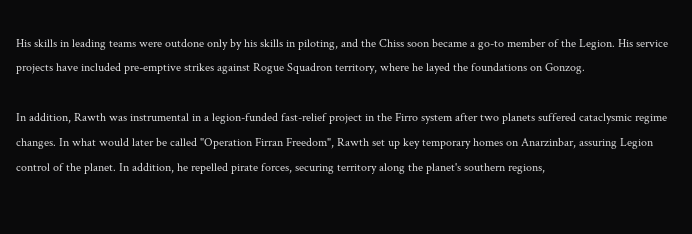His skills in leading teams were outdone only by his skills in piloting, and the Chiss soon became a go-to member of the Legion. His service projects have included pre-emptive strikes against Rogue Squadron territory, where he layed the foundations on Gonzog.

In addition, Rawth was instrumental in a legion-funded fast-relief project in the Firro system after two planets suffered cataclysmic regime changes. In what would later be called "Operation Firran Freedom", Rawth set up key temporary homes on Anarzinbar, assuring Legion control of the planet. In addition, he repelled pirate forces, securing territory along the planet's southern regions,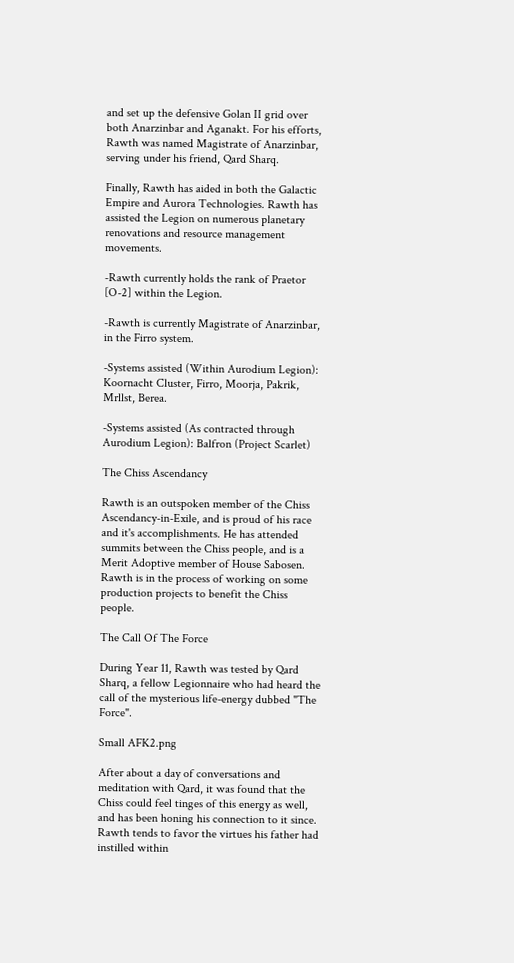and set up the defensive Golan II grid over both Anarzinbar and Aganakt. For his efforts, Rawth was named Magistrate of Anarzinbar, serving under his friend, Qard Sharq.

Finally, Rawth has aided in both the Galactic Empire and Aurora Technologies. Rawth has assisted the Legion on numerous planetary renovations and resource management movements.

-Rawth currently holds the rank of Praetor [O-2] within the Legion.

-Rawth is currently Magistrate of Anarzinbar, in the Firro system.

-Systems assisted (Within Aurodium Legion): Koornacht Cluster, Firro, Moorja, Pakrik, Mrllst, Berea.

-Systems assisted (As contracted through Aurodium Legion): Balfron (Project Scarlet)

The Chiss Ascendancy

Rawth is an outspoken member of the Chiss Ascendancy-in-Exile, and is proud of his race and it's accomplishments. He has attended summits between the Chiss people, and is a Merit Adoptive member of House Sabosen. Rawth is in the process of working on some production projects to benefit the Chiss people.

The Call Of The Force

During Year 11, Rawth was tested by Qard Sharq, a fellow Legionnaire who had heard the call of the mysterious life-energy dubbed "The Force".

Small AFK2.png

After about a day of conversations and meditation with Qard, it was found that the Chiss could feel tinges of this energy as well, and has been honing his connection to it since. Rawth tends to favor the virtues his father had instilled within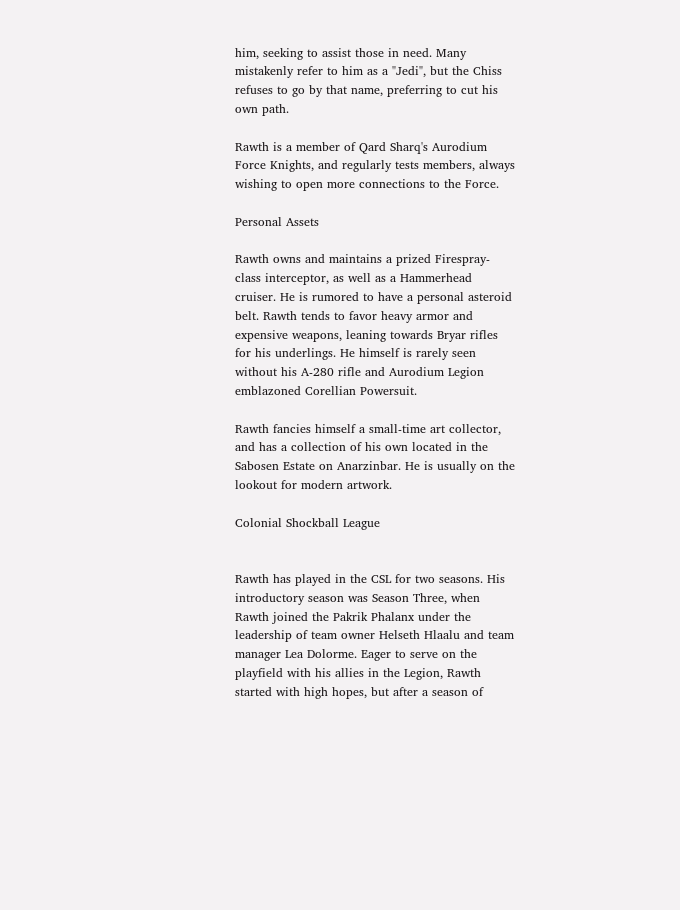him, seeking to assist those in need. Many mistakenly refer to him as a "Jedi", but the Chiss refuses to go by that name, preferring to cut his own path.

Rawth is a member of Qard Sharq's Aurodium Force Knights, and regularly tests members, always wishing to open more connections to the Force.

Personal Assets

Rawth owns and maintains a prized Firespray-class interceptor, as well as a Hammerhead cruiser. He is rumored to have a personal asteroid belt. Rawth tends to favor heavy armor and expensive weapons, leaning towards Bryar rifles for his underlings. He himself is rarely seen without his A-280 rifle and Aurodium Legion emblazoned Corellian Powersuit.

Rawth fancies himself a small-time art collector, and has a collection of his own located in the Sabosen Estate on Anarzinbar. He is usually on the lookout for modern artwork.

Colonial Shockball League


Rawth has played in the CSL for two seasons. His introductory season was Season Three, when Rawth joined the Pakrik Phalanx under the leadership of team owner Helseth Hlaalu and team manager Lea Dolorme. Eager to serve on the playfield with his allies in the Legion, Rawth started with high hopes, but after a season of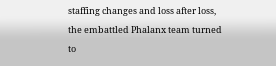staffing changes and loss after loss, the embattled Phalanx team turned to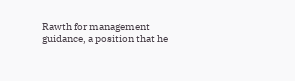Rawth for management guidance, a position that he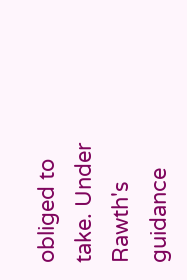obliged to take. Under Rawth's guidance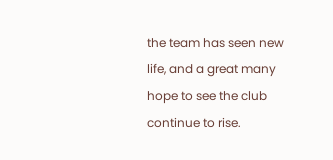the team has seen new life, and a great many hope to see the club continue to rise.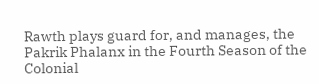Rawth plays guard for, and manages, the Pakrik Phalanx in the Fourth Season of the Colonial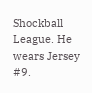Shockball League. He wears Jersey #9.